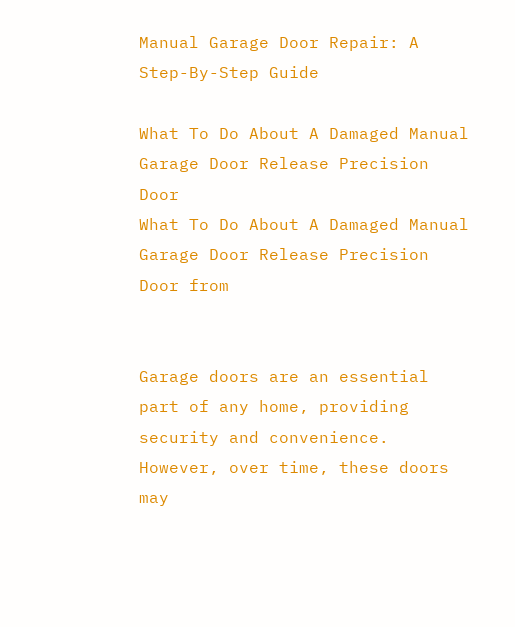Manual Garage Door Repair: A Step-By-Step Guide

What To Do About A Damaged Manual Garage Door Release Precision Door
What To Do About A Damaged Manual Garage Door Release Precision Door from


Garage doors are an essential part of any home, providing security and convenience. However, over time, these doors may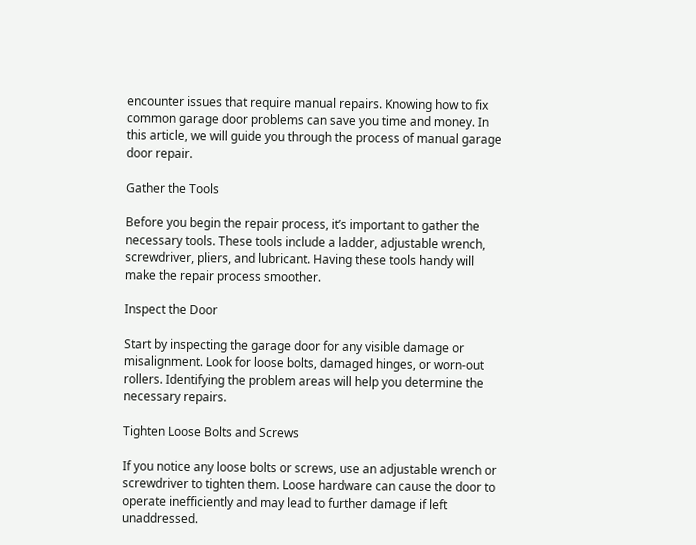encounter issues that require manual repairs. Knowing how to fix common garage door problems can save you time and money. In this article, we will guide you through the process of manual garage door repair.

Gather the Tools

Before you begin the repair process, it’s important to gather the necessary tools. These tools include a ladder, adjustable wrench, screwdriver, pliers, and lubricant. Having these tools handy will make the repair process smoother.

Inspect the Door

Start by inspecting the garage door for any visible damage or misalignment. Look for loose bolts, damaged hinges, or worn-out rollers. Identifying the problem areas will help you determine the necessary repairs.

Tighten Loose Bolts and Screws

If you notice any loose bolts or screws, use an adjustable wrench or screwdriver to tighten them. Loose hardware can cause the door to operate inefficiently and may lead to further damage if left unaddressed.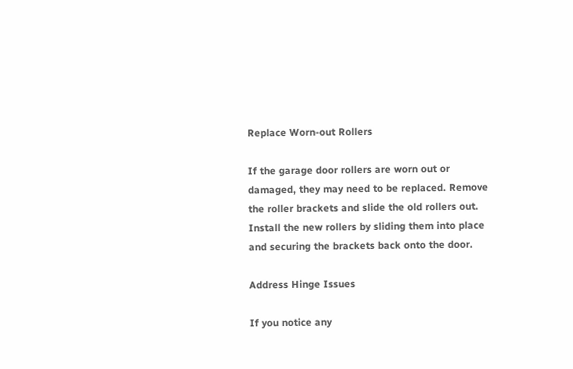Replace Worn-out Rollers

If the garage door rollers are worn out or damaged, they may need to be replaced. Remove the roller brackets and slide the old rollers out. Install the new rollers by sliding them into place and securing the brackets back onto the door.

Address Hinge Issues

If you notice any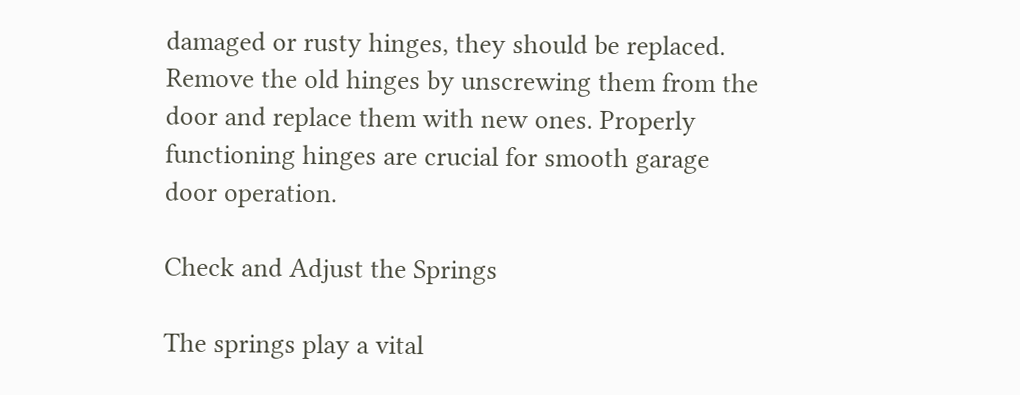damaged or rusty hinges, they should be replaced. Remove the old hinges by unscrewing them from the door and replace them with new ones. Properly functioning hinges are crucial for smooth garage door operation.

Check and Adjust the Springs

The springs play a vital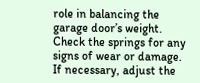role in balancing the garage door’s weight. Check the springs for any signs of wear or damage. If necessary, adjust the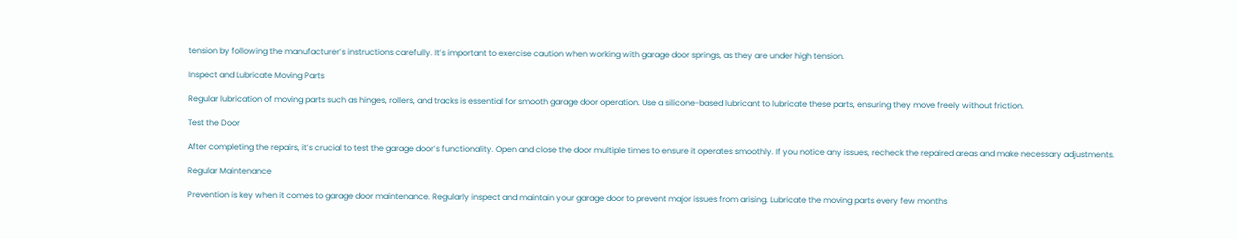tension by following the manufacturer’s instructions carefully. It’s important to exercise caution when working with garage door springs, as they are under high tension.

Inspect and Lubricate Moving Parts

Regular lubrication of moving parts such as hinges, rollers, and tracks is essential for smooth garage door operation. Use a silicone-based lubricant to lubricate these parts, ensuring they move freely without friction.

Test the Door

After completing the repairs, it’s crucial to test the garage door’s functionality. Open and close the door multiple times to ensure it operates smoothly. If you notice any issues, recheck the repaired areas and make necessary adjustments.

Regular Maintenance

Prevention is key when it comes to garage door maintenance. Regularly inspect and maintain your garage door to prevent major issues from arising. Lubricate the moving parts every few months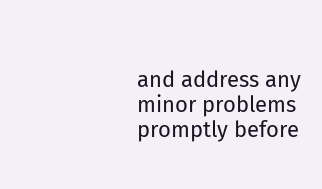and address any minor problems promptly before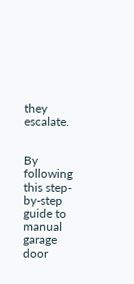they escalate.


By following this step-by-step guide to manual garage door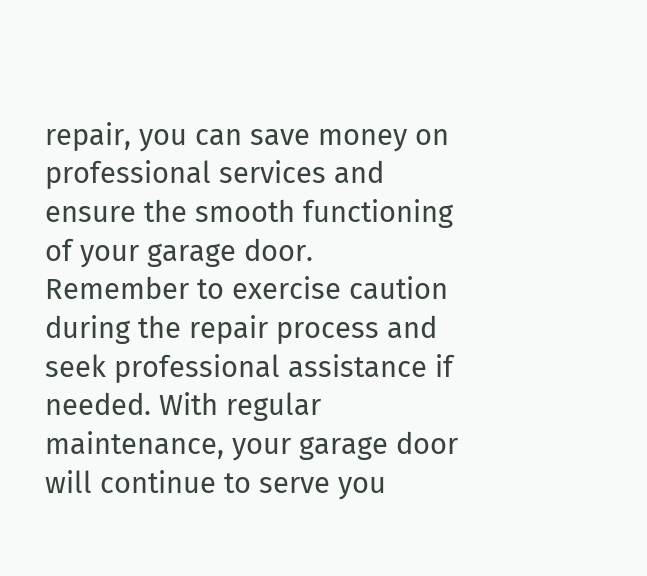repair, you can save money on professional services and ensure the smooth functioning of your garage door. Remember to exercise caution during the repair process and seek professional assistance if needed. With regular maintenance, your garage door will continue to serve you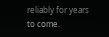reliably for years to come.